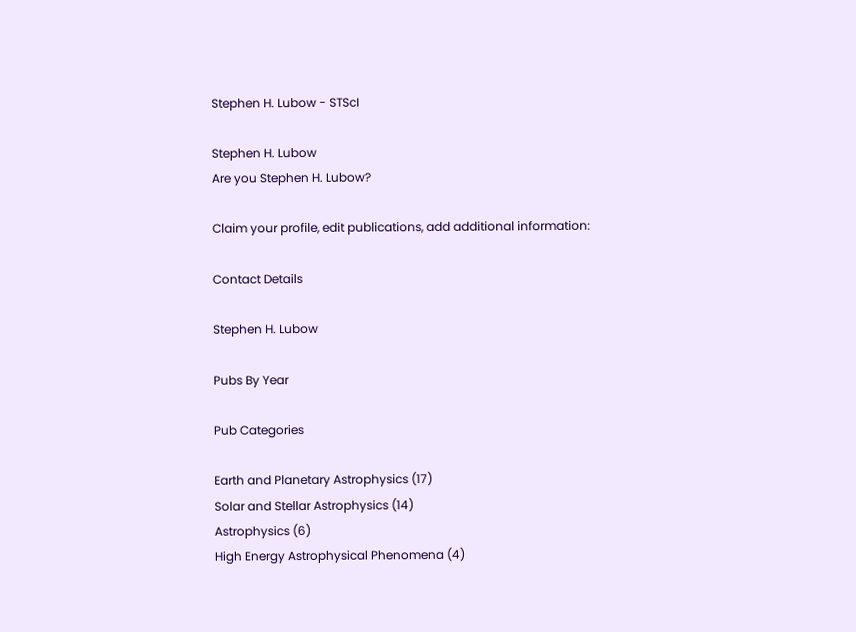Stephen H. Lubow - STScI

Stephen H. Lubow
Are you Stephen H. Lubow?

Claim your profile, edit publications, add additional information:

Contact Details

Stephen H. Lubow

Pubs By Year

Pub Categories

Earth and Planetary Astrophysics (17)
Solar and Stellar Astrophysics (14)
Astrophysics (6)
High Energy Astrophysical Phenomena (4)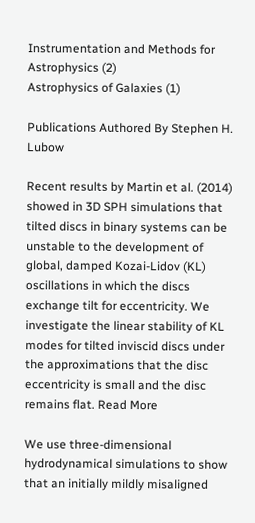Instrumentation and Methods for Astrophysics (2)
Astrophysics of Galaxies (1)

Publications Authored By Stephen H. Lubow

Recent results by Martin et al. (2014) showed in 3D SPH simulations that tilted discs in binary systems can be unstable to the development of global, damped Kozai-Lidov (KL) oscillations in which the discs exchange tilt for eccentricity. We investigate the linear stability of KL modes for tilted inviscid discs under the approximations that the disc eccentricity is small and the disc remains flat. Read More

We use three-dimensional hydrodynamical simulations to show that an initially mildly misaligned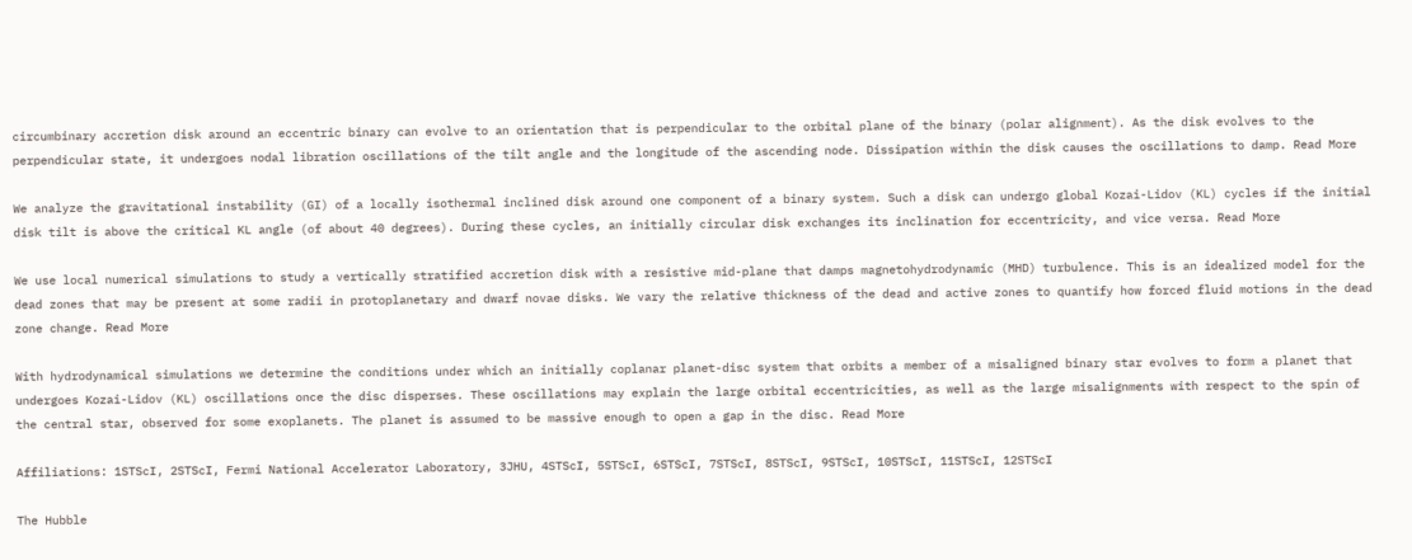circumbinary accretion disk around an eccentric binary can evolve to an orientation that is perpendicular to the orbital plane of the binary (polar alignment). As the disk evolves to the perpendicular state, it undergoes nodal libration oscillations of the tilt angle and the longitude of the ascending node. Dissipation within the disk causes the oscillations to damp. Read More

We analyze the gravitational instability (GI) of a locally isothermal inclined disk around one component of a binary system. Such a disk can undergo global Kozai-Lidov (KL) cycles if the initial disk tilt is above the critical KL angle (of about 40 degrees). During these cycles, an initially circular disk exchanges its inclination for eccentricity, and vice versa. Read More

We use local numerical simulations to study a vertically stratified accretion disk with a resistive mid-plane that damps magnetohydrodynamic (MHD) turbulence. This is an idealized model for the dead zones that may be present at some radii in protoplanetary and dwarf novae disks. We vary the relative thickness of the dead and active zones to quantify how forced fluid motions in the dead zone change. Read More

With hydrodynamical simulations we determine the conditions under which an initially coplanar planet-disc system that orbits a member of a misaligned binary star evolves to form a planet that undergoes Kozai-Lidov (KL) oscillations once the disc disperses. These oscillations may explain the large orbital eccentricities, as well as the large misalignments with respect to the spin of the central star, observed for some exoplanets. The planet is assumed to be massive enough to open a gap in the disc. Read More

Affiliations: 1STScI, 2STScI, Fermi National Accelerator Laboratory, 3JHU, 4STScI, 5STScI, 6STScI, 7STScI, 8STScI, 9STScI, 10STScI, 11STScI, 12STScI

The Hubble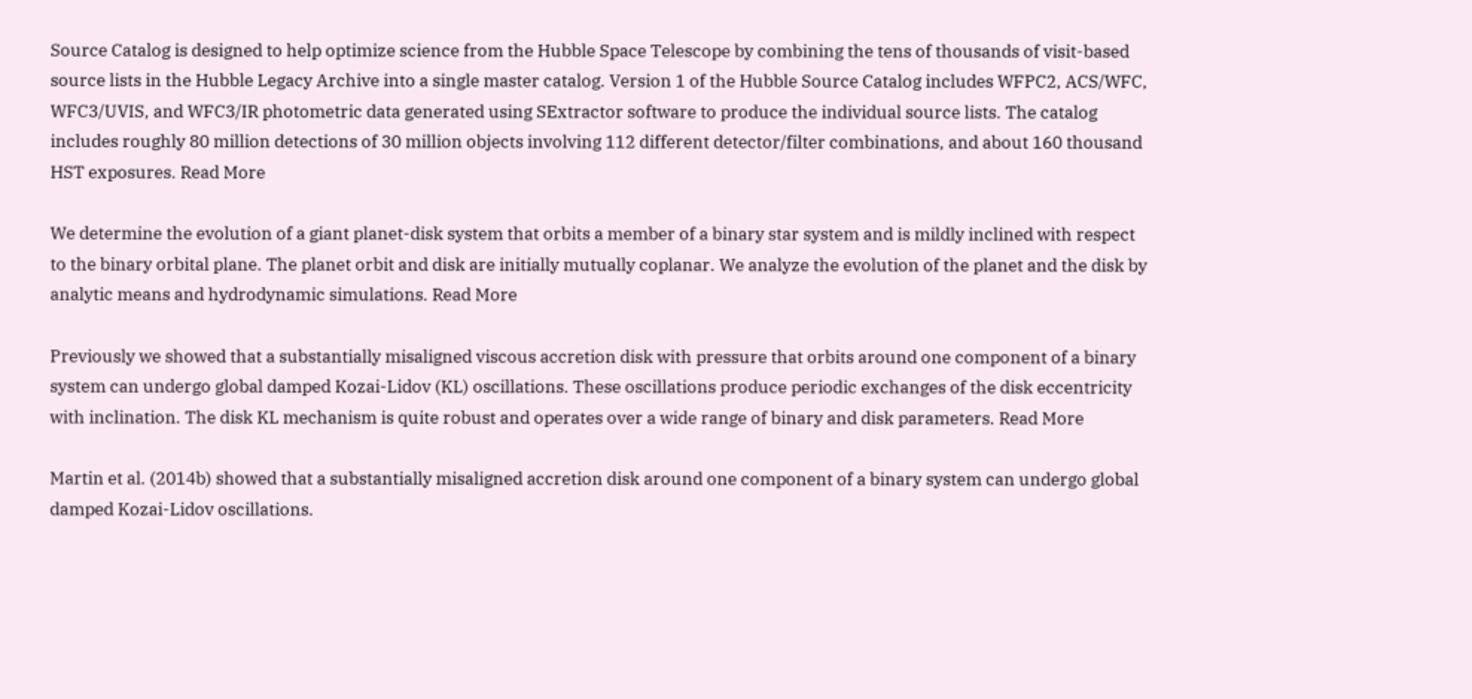Source Catalog is designed to help optimize science from the Hubble Space Telescope by combining the tens of thousands of visit-based source lists in the Hubble Legacy Archive into a single master catalog. Version 1 of the Hubble Source Catalog includes WFPC2, ACS/WFC, WFC3/UVIS, and WFC3/IR photometric data generated using SExtractor software to produce the individual source lists. The catalog includes roughly 80 million detections of 30 million objects involving 112 different detector/filter combinations, and about 160 thousand HST exposures. Read More

We determine the evolution of a giant planet-disk system that orbits a member of a binary star system and is mildly inclined with respect to the binary orbital plane. The planet orbit and disk are initially mutually coplanar. We analyze the evolution of the planet and the disk by analytic means and hydrodynamic simulations. Read More

Previously we showed that a substantially misaligned viscous accretion disk with pressure that orbits around one component of a binary system can undergo global damped Kozai-Lidov (KL) oscillations. These oscillations produce periodic exchanges of the disk eccentricity with inclination. The disk KL mechanism is quite robust and operates over a wide range of binary and disk parameters. Read More

Martin et al. (2014b) showed that a substantially misaligned accretion disk around one component of a binary system can undergo global damped Kozai-Lidov oscillations.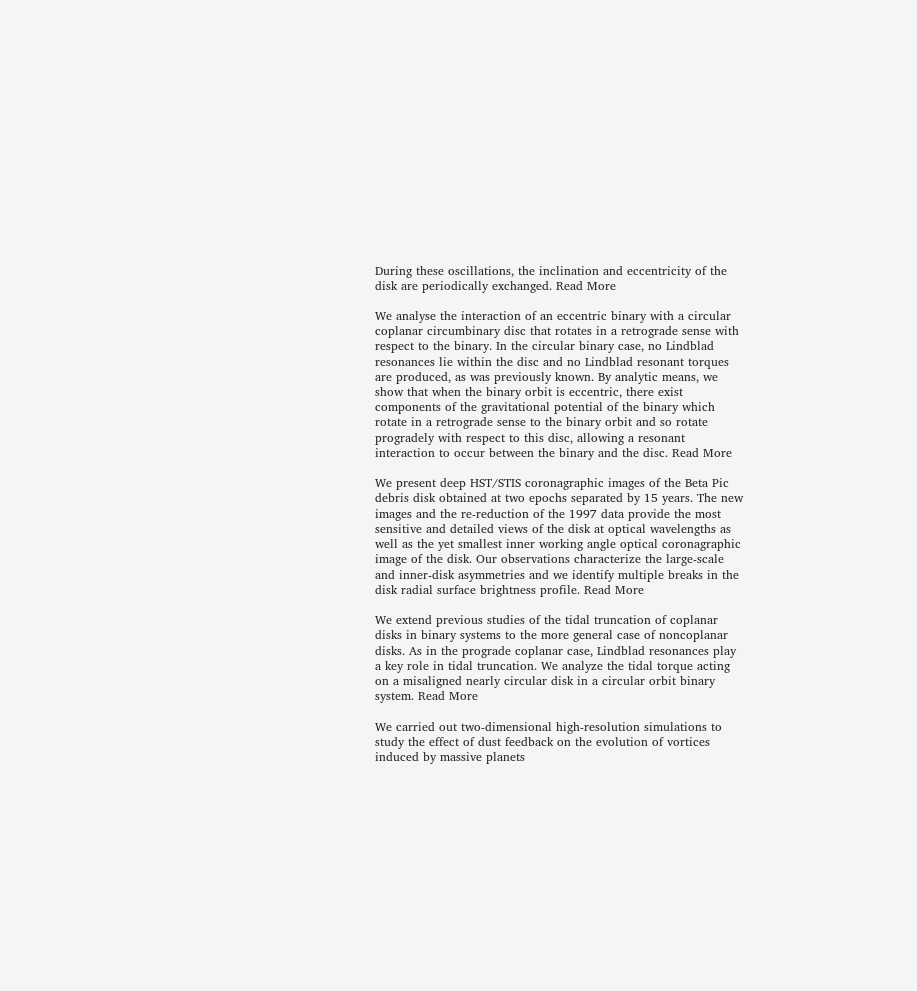During these oscillations, the inclination and eccentricity of the disk are periodically exchanged. Read More

We analyse the interaction of an eccentric binary with a circular coplanar circumbinary disc that rotates in a retrograde sense with respect to the binary. In the circular binary case, no Lindblad resonances lie within the disc and no Lindblad resonant torques are produced, as was previously known. By analytic means, we show that when the binary orbit is eccentric, there exist components of the gravitational potential of the binary which rotate in a retrograde sense to the binary orbit and so rotate progradely with respect to this disc, allowing a resonant interaction to occur between the binary and the disc. Read More

We present deep HST/STIS coronagraphic images of the Beta Pic debris disk obtained at two epochs separated by 15 years. The new images and the re-reduction of the 1997 data provide the most sensitive and detailed views of the disk at optical wavelengths as well as the yet smallest inner working angle optical coronagraphic image of the disk. Our observations characterize the large-scale and inner-disk asymmetries and we identify multiple breaks in the disk radial surface brightness profile. Read More

We extend previous studies of the tidal truncation of coplanar disks in binary systems to the more general case of noncoplanar disks. As in the prograde coplanar case, Lindblad resonances play a key role in tidal truncation. We analyze the tidal torque acting on a misaligned nearly circular disk in a circular orbit binary system. Read More

We carried out two-dimensional high-resolution simulations to study the effect of dust feedback on the evolution of vortices induced by massive planets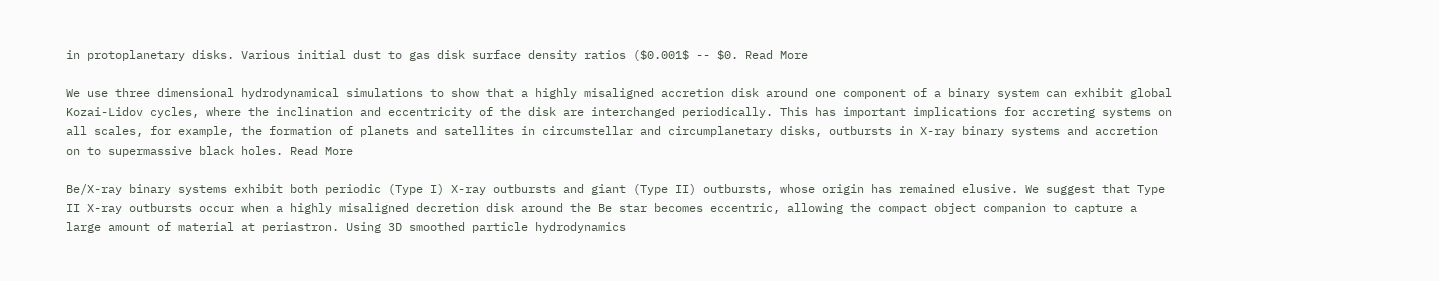in protoplanetary disks. Various initial dust to gas disk surface density ratios ($0.001$ -- $0. Read More

We use three dimensional hydrodynamical simulations to show that a highly misaligned accretion disk around one component of a binary system can exhibit global Kozai-Lidov cycles, where the inclination and eccentricity of the disk are interchanged periodically. This has important implications for accreting systems on all scales, for example, the formation of planets and satellites in circumstellar and circumplanetary disks, outbursts in X-ray binary systems and accretion on to supermassive black holes. Read More

Be/X-ray binary systems exhibit both periodic (Type I) X-ray outbursts and giant (Type II) outbursts, whose origin has remained elusive. We suggest that Type II X-ray outbursts occur when a highly misaligned decretion disk around the Be star becomes eccentric, allowing the compact object companion to capture a large amount of material at periastron. Using 3D smoothed particle hydrodynamics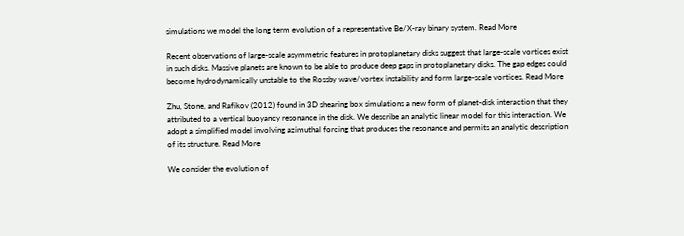simulations we model the long term evolution of a representative Be/X-ray binary system. Read More

Recent observations of large-scale asymmetric features in protoplanetary disks suggest that large-scale vortices exist in such disks. Massive planets are known to be able to produce deep gaps in protoplanetary disks. The gap edges could become hydrodynamically unstable to the Rossby wave/vortex instability and form large-scale vortices. Read More

Zhu, Stone, and Rafikov (2012) found in 3D shearing box simulations a new form of planet-disk interaction that they attributed to a vertical buoyancy resonance in the disk. We describe an analytic linear model for this interaction. We adopt a simplified model involving azimuthal forcing that produces the resonance and permits an analytic description of its structure. Read More

We consider the evolution of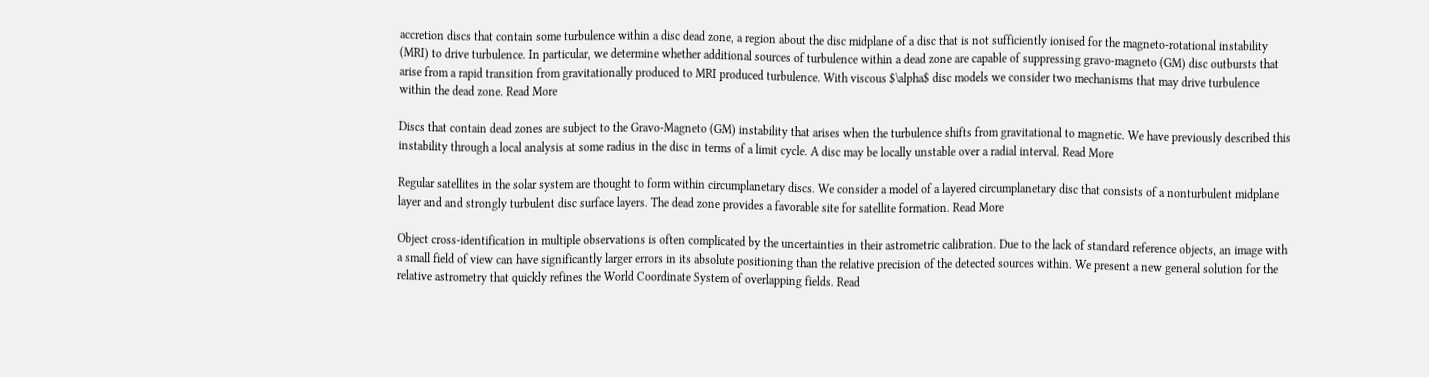accretion discs that contain some turbulence within a disc dead zone, a region about the disc midplane of a disc that is not sufficiently ionised for the magneto-rotational instability (MRI) to drive turbulence. In particular, we determine whether additional sources of turbulence within a dead zone are capable of suppressing gravo-magneto (GM) disc outbursts that arise from a rapid transition from gravitationally produced to MRI produced turbulence. With viscous $\alpha$ disc models we consider two mechanisms that may drive turbulence within the dead zone. Read More

Discs that contain dead zones are subject to the Gravo-Magneto (GM) instability that arises when the turbulence shifts from gravitational to magnetic. We have previously described this instability through a local analysis at some radius in the disc in terms of a limit cycle. A disc may be locally unstable over a radial interval. Read More

Regular satellites in the solar system are thought to form within circumplanetary discs. We consider a model of a layered circumplanetary disc that consists of a nonturbulent midplane layer and and strongly turbulent disc surface layers. The dead zone provides a favorable site for satellite formation. Read More

Object cross-identification in multiple observations is often complicated by the uncertainties in their astrometric calibration. Due to the lack of standard reference objects, an image with a small field of view can have significantly larger errors in its absolute positioning than the relative precision of the detected sources within. We present a new general solution for the relative astrometry that quickly refines the World Coordinate System of overlapping fields. Read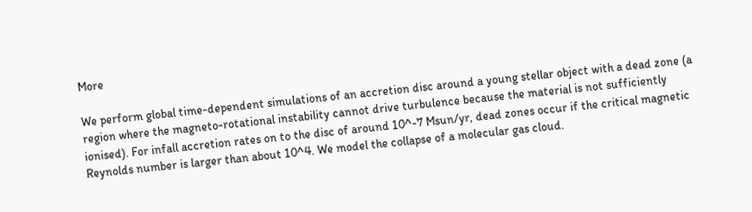More

We perform global time-dependent simulations of an accretion disc around a young stellar object with a dead zone (a region where the magneto-rotational instability cannot drive turbulence because the material is not sufficiently ionised). For infall accretion rates on to the disc of around 10^-7 Msun/yr, dead zones occur if the critical magnetic Reynolds number is larger than about 10^4. We model the collapse of a molecular gas cloud.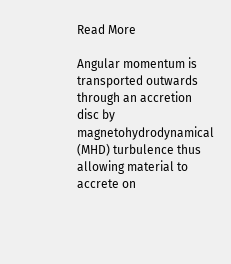Read More

Angular momentum is transported outwards through an accretion disc by magnetohydrodynamical (MHD) turbulence thus allowing material to accrete on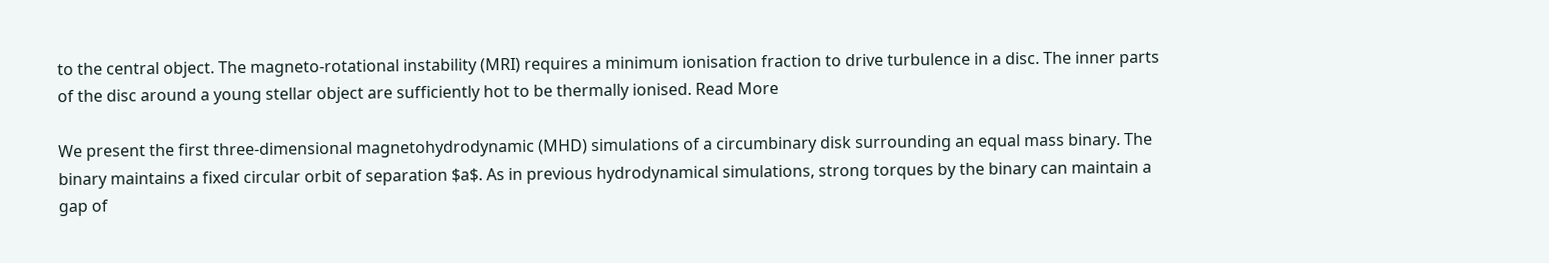to the central object. The magneto-rotational instability (MRI) requires a minimum ionisation fraction to drive turbulence in a disc. The inner parts of the disc around a young stellar object are sufficiently hot to be thermally ionised. Read More

We present the first three-dimensional magnetohydrodynamic (MHD) simulations of a circumbinary disk surrounding an equal mass binary. The binary maintains a fixed circular orbit of separation $a$. As in previous hydrodynamical simulations, strong torques by the binary can maintain a gap of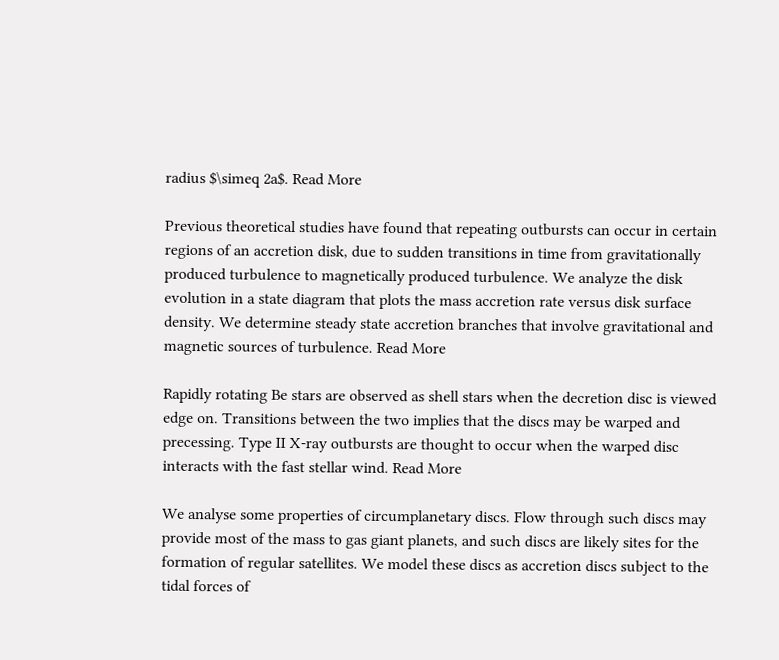radius $\simeq 2a$. Read More

Previous theoretical studies have found that repeating outbursts can occur in certain regions of an accretion disk, due to sudden transitions in time from gravitationally produced turbulence to magnetically produced turbulence. We analyze the disk evolution in a state diagram that plots the mass accretion rate versus disk surface density. We determine steady state accretion branches that involve gravitational and magnetic sources of turbulence. Read More

Rapidly rotating Be stars are observed as shell stars when the decretion disc is viewed edge on. Transitions between the two implies that the discs may be warped and precessing. Type II X-ray outbursts are thought to occur when the warped disc interacts with the fast stellar wind. Read More

We analyse some properties of circumplanetary discs. Flow through such discs may provide most of the mass to gas giant planets, and such discs are likely sites for the formation of regular satellites. We model these discs as accretion discs subject to the tidal forces of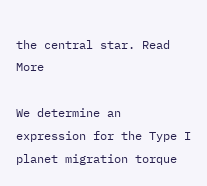the central star. Read More

We determine an expression for the Type I planet migration torque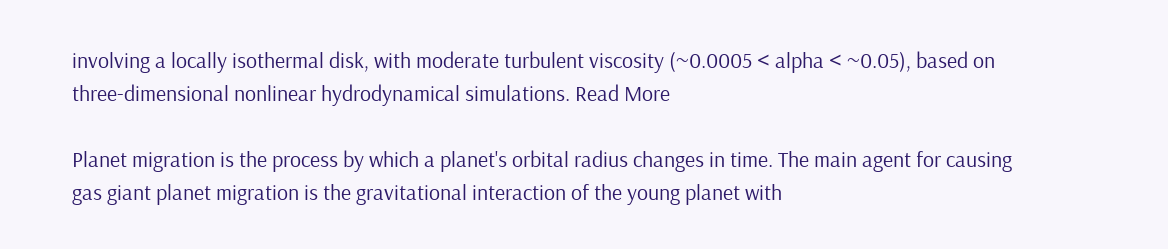involving a locally isothermal disk, with moderate turbulent viscosity (~0.0005 < alpha < ~0.05), based on three-dimensional nonlinear hydrodynamical simulations. Read More

Planet migration is the process by which a planet's orbital radius changes in time. The main agent for causing gas giant planet migration is the gravitational interaction of the young planet with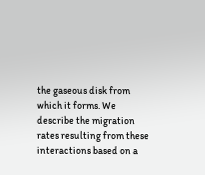the gaseous disk from which it forms. We describe the migration rates resulting from these interactions based on a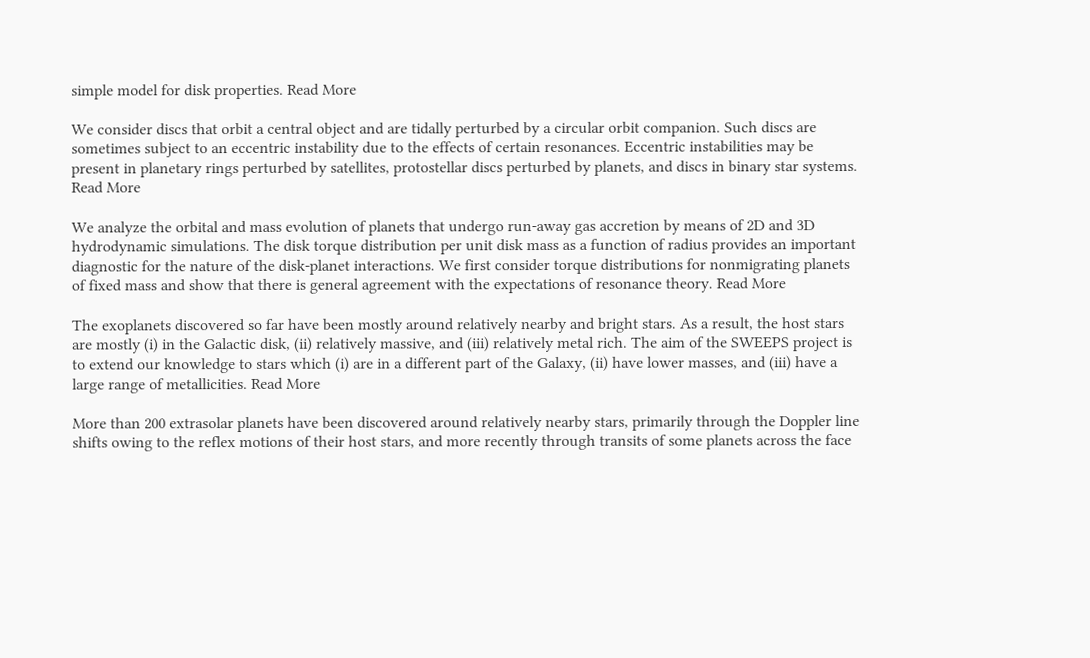simple model for disk properties. Read More

We consider discs that orbit a central object and are tidally perturbed by a circular orbit companion. Such discs are sometimes subject to an eccentric instability due to the effects of certain resonances. Eccentric instabilities may be present in planetary rings perturbed by satellites, protostellar discs perturbed by planets, and discs in binary star systems. Read More

We analyze the orbital and mass evolution of planets that undergo run-away gas accretion by means of 2D and 3D hydrodynamic simulations. The disk torque distribution per unit disk mass as a function of radius provides an important diagnostic for the nature of the disk-planet interactions. We first consider torque distributions for nonmigrating planets of fixed mass and show that there is general agreement with the expectations of resonance theory. Read More

The exoplanets discovered so far have been mostly around relatively nearby and bright stars. As a result, the host stars are mostly (i) in the Galactic disk, (ii) relatively massive, and (iii) relatively metal rich. The aim of the SWEEPS project is to extend our knowledge to stars which (i) are in a different part of the Galaxy, (ii) have lower masses, and (iii) have a large range of metallicities. Read More

More than 200 extrasolar planets have been discovered around relatively nearby stars, primarily through the Doppler line shifts owing to the reflex motions of their host stars, and more recently through transits of some planets across the face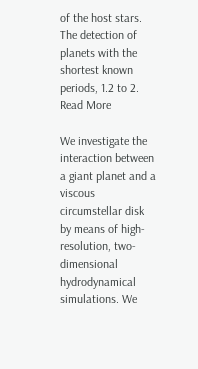of the host stars. The detection of planets with the shortest known periods, 1.2 to 2. Read More

We investigate the interaction between a giant planet and a viscous circumstellar disk by means of high-resolution, two-dimensional hydrodynamical simulations. We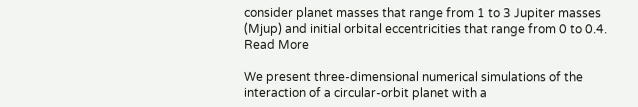consider planet masses that range from 1 to 3 Jupiter masses (Mjup) and initial orbital eccentricities that range from 0 to 0.4. Read More

We present three-dimensional numerical simulations of the interaction of a circular-orbit planet with a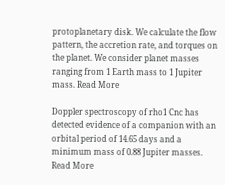protoplanetary disk. We calculate the flow pattern, the accretion rate, and torques on the planet. We consider planet masses ranging from 1 Earth mass to 1 Jupiter mass. Read More

Doppler spectroscopy of rho1 Cnc has detected evidence of a companion with an orbital period of 14.65 days and a minimum mass of 0.88 Jupiter masses. Read More